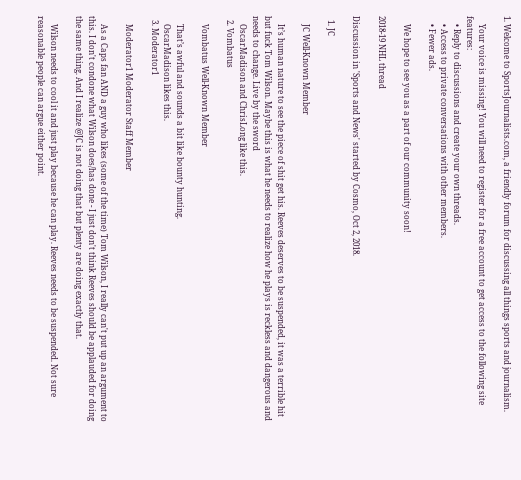1. Welcome to SportsJournalists.com, a friendly forum for discussing all things sports and journalism.

    Your voice is missing! You will need to register for a free account to get access to the following site features:
    • Reply to discussions and create your own threads.
    • Access to private conversations with other members.
    • Fewer ads.

    We hope to see you as a part of our community soon!

2018-19 NHL thread

Discussion in 'Sports and News' started by Cosmo, Oct 2, 2018.

  1. JC

    JC Well-Known Member

    It’s human nature to see the piece of shit get his. Reeves deserves to be suspended, it was a terrible hit but fuck Tom Wilson. Maybe this is what he needs to realize how he plays is reckless and dangerous and needs to change. Live by the sword
    OscarMadison and ChrisLong like this.
  2. Vombatus

    Vombatus Well-Known Member

    That’s awful and sounds a bit like bounty hunting.
    OscarMadison likes this.
  3. Moderator1

    Moderator1 Moderator Staff Member

    As a Caps fan AND a guy who likes (some of the time) Tom Wilson, I really can't put up an argument to this. I don't condone what Wilson does/has done - I just don't think Reeves should be applauded for doing the same thing. And I realize @JC is not doing that but plenty are doing exactly that.

    Wilson needs to cool it and just play because he can play. Reeves needs to be suspended. Not sure reasonable people can argue either point.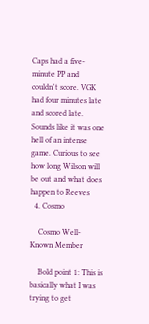Caps had a five-minute PP and couldn't score. VGK had four minutes late and scored late. Sounds like it was one hell of an intense game. Curious to see how long Wilson will be out and what does happen to Reeves
  4. Cosmo

    Cosmo Well-Known Member

    Bold point 1: This is basically what I was trying to get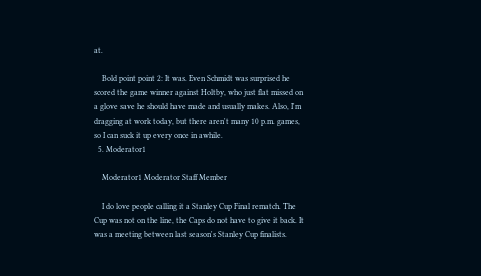at.

    Bold point point 2: It was. Even Schmidt was surprised he scored the game winner against Holtby, who just flat missed on a glove save he should have made and usually makes. Also, I'm dragging at work today, but there aren't many 10 p.m. games, so I can suck it up every once in awhile.
  5. Moderator1

    Moderator1 Moderator Staff Member

    I do love people calling it a Stanley Cup Final rematch. The Cup was not on the line, the Caps do not have to give it back. It was a meeting between last season's Stanley Cup finalists.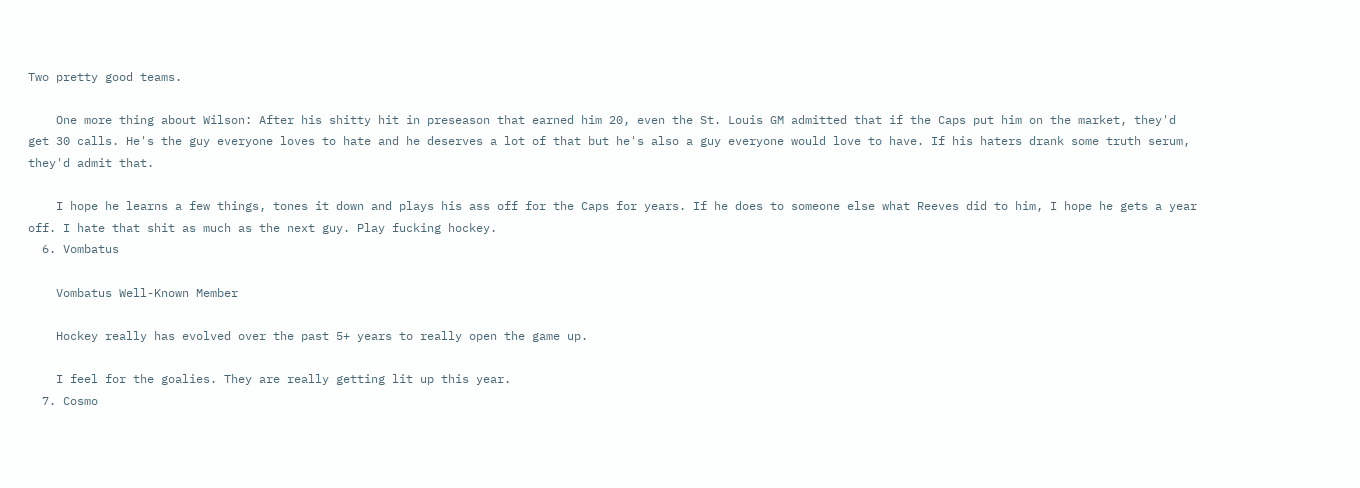Two pretty good teams.

    One more thing about Wilson: After his shitty hit in preseason that earned him 20, even the St. Louis GM admitted that if the Caps put him on the market, they'd get 30 calls. He's the guy everyone loves to hate and he deserves a lot of that but he's also a guy everyone would love to have. If his haters drank some truth serum, they'd admit that.

    I hope he learns a few things, tones it down and plays his ass off for the Caps for years. If he does to someone else what Reeves did to him, I hope he gets a year off. I hate that shit as much as the next guy. Play fucking hockey.
  6. Vombatus

    Vombatus Well-Known Member

    Hockey really has evolved over the past 5+ years to really open the game up.

    I feel for the goalies. They are really getting lit up this year.
  7. Cosmo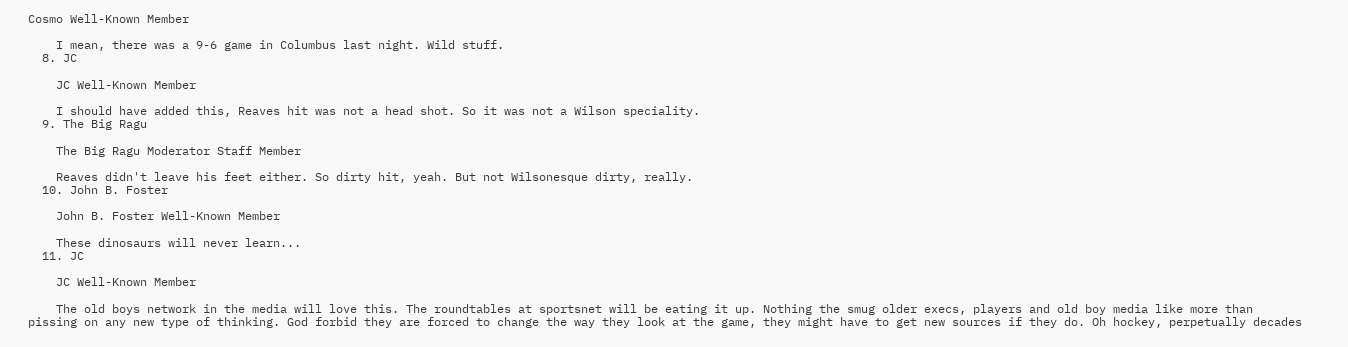Cosmo Well-Known Member

    I mean, there was a 9-6 game in Columbus last night. Wild stuff.
  8. JC

    JC Well-Known Member

    I should have added this, Reaves hit was not a head shot. So it was not a Wilson speciality.
  9. The Big Ragu

    The Big Ragu Moderator Staff Member

    Reaves didn't leave his feet either. So dirty hit, yeah. But not Wilsonesque dirty, really.
  10. John B. Foster

    John B. Foster Well-Known Member

    These dinosaurs will never learn...
  11. JC

    JC Well-Known Member

    The old boys network in the media will love this. The roundtables at sportsnet will be eating it up. Nothing the smug older execs, players and old boy media like more than pissing on any new type of thinking. God forbid they are forced to change the way they look at the game, they might have to get new sources if they do. Oh hockey, perpetually decades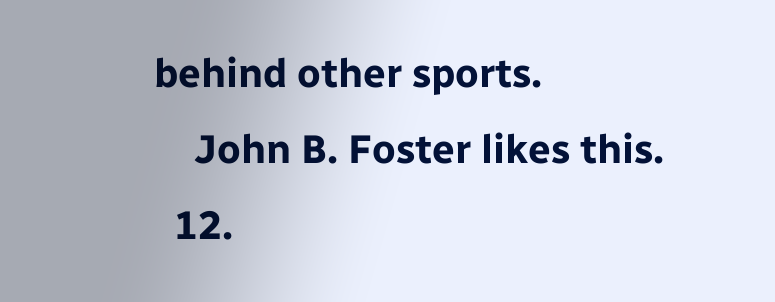behind other sports.
    John B. Foster likes this.
  12.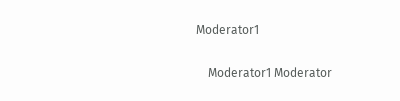Moderator1

    Moderator1 Moderator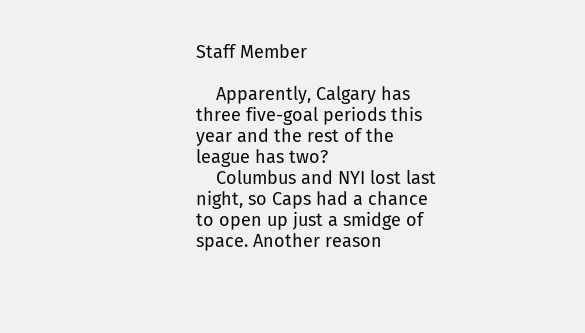Staff Member

    Apparently, Calgary has three five-goal periods this year and the rest of the league has two?
    Columbus and NYI lost last night, so Caps had a chance to open up just a smidge of space. Another reason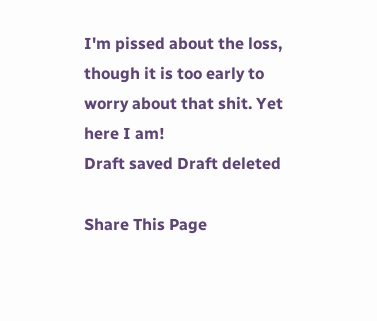I'm pissed about the loss, though it is too early to worry about that shit. Yet here I am!
Draft saved Draft deleted

Share This Page